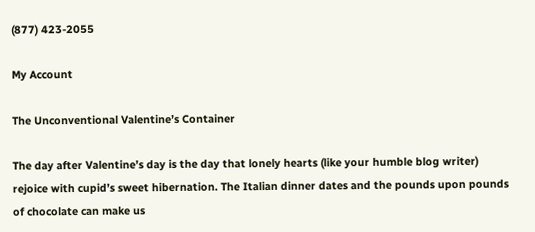(877) 423-2055

My Account

The Unconventional Valentine’s Container

The day after Valentine’s day is the day that lonely hearts (like your humble blog writer) rejoice with cupid’s sweet hibernation. The Italian dinner dates and the pounds upon pounds of chocolate can make us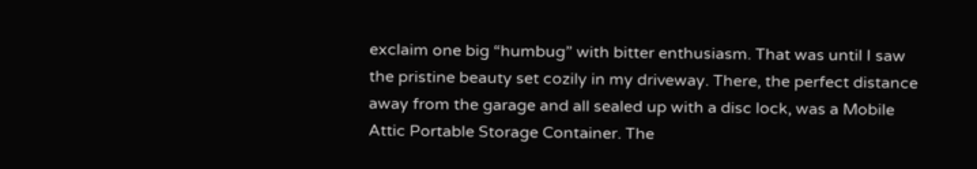exclaim one big “humbug” with bitter enthusiasm. That was until I saw the pristine beauty set cozily in my driveway. There, the perfect distance away from the garage and all sealed up with a disc lock, was a Mobile Attic Portable Storage Container. The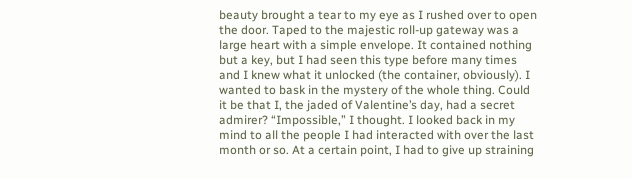beauty brought a tear to my eye as I rushed over to open the door. Taped to the majestic roll-up gateway was a large heart with a simple envelope. It contained nothing but a key, but I had seen this type before many times and I knew what it unlocked (the container, obviously). I wanted to bask in the mystery of the whole thing. Could it be that I, the jaded of Valentine’s day, had a secret admirer? “Impossible,” I thought. I looked back in my mind to all the people I had interacted with over the last month or so. At a certain point, I had to give up straining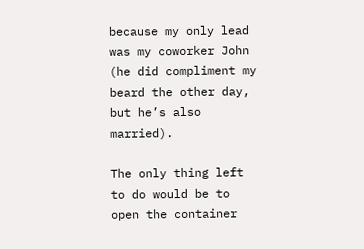because my only lead was my coworker John (he did compliment my beard the other day, but he’s also married).

The only thing left to do would be to open the container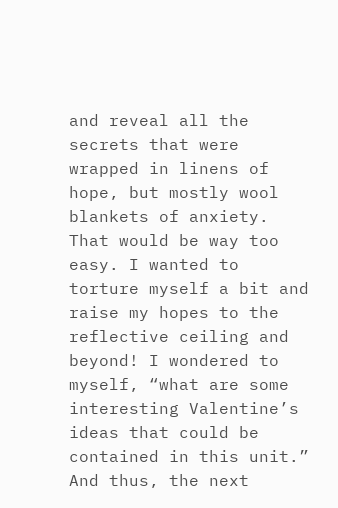and reveal all the secrets that were wrapped in linens of hope, but mostly wool blankets of anxiety. That would be way too easy. I wanted to torture myself a bit and raise my hopes to the reflective ceiling and beyond! I wondered to myself, “what are some interesting Valentine’s ideas that could be contained in this unit.” And thus, the next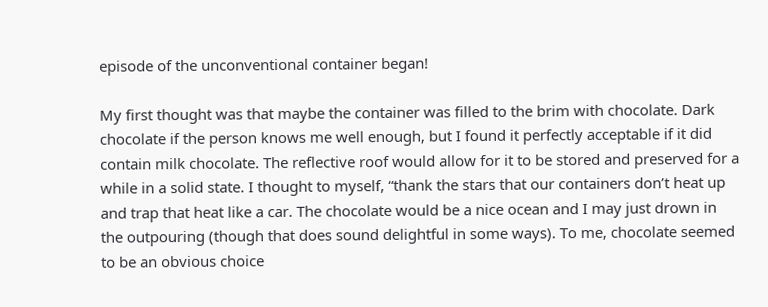episode of the unconventional container began!

My first thought was that maybe the container was filled to the brim with chocolate. Dark chocolate if the person knows me well enough, but I found it perfectly acceptable if it did contain milk chocolate. The reflective roof would allow for it to be stored and preserved for a while in a solid state. I thought to myself, “thank the stars that our containers don’t heat up and trap that heat like a car. The chocolate would be a nice ocean and I may just drown in the outpouring (though that does sound delightful in some ways). To me, chocolate seemed to be an obvious choice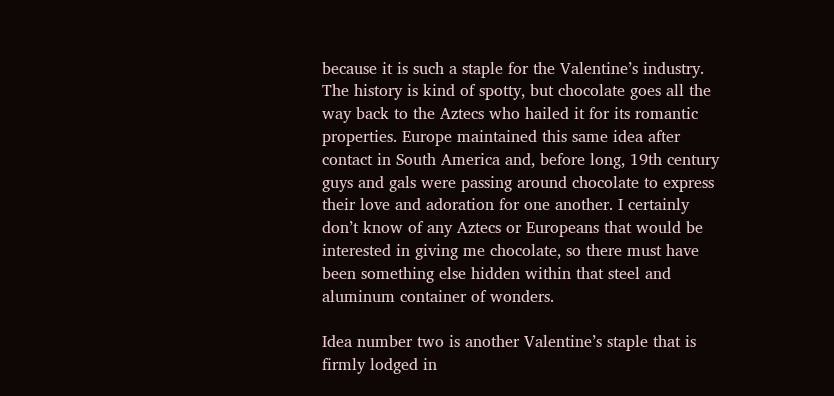because it is such a staple for the Valentine’s industry. The history is kind of spotty, but chocolate goes all the way back to the Aztecs who hailed it for its romantic properties. Europe maintained this same idea after contact in South America and, before long, 19th century guys and gals were passing around chocolate to express their love and adoration for one another. I certainly don’t know of any Aztecs or Europeans that would be interested in giving me chocolate, so there must have been something else hidden within that steel and aluminum container of wonders.

Idea number two is another Valentine’s staple that is firmly lodged in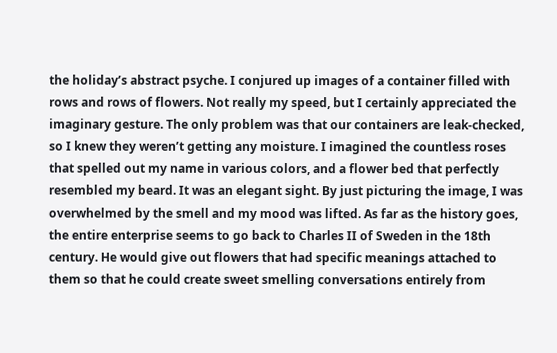the holiday’s abstract psyche. I conjured up images of a container filled with rows and rows of flowers. Not really my speed, but I certainly appreciated the imaginary gesture. The only problem was that our containers are leak-checked, so I knew they weren’t getting any moisture. I imagined the countless roses that spelled out my name in various colors, and a flower bed that perfectly resembled my beard. It was an elegant sight. By just picturing the image, I was overwhelmed by the smell and my mood was lifted. As far as the history goes, the entire enterprise seems to go back to Charles II of Sweden in the 18th century. He would give out flowers that had specific meanings attached to them so that he could create sweet smelling conversations entirely from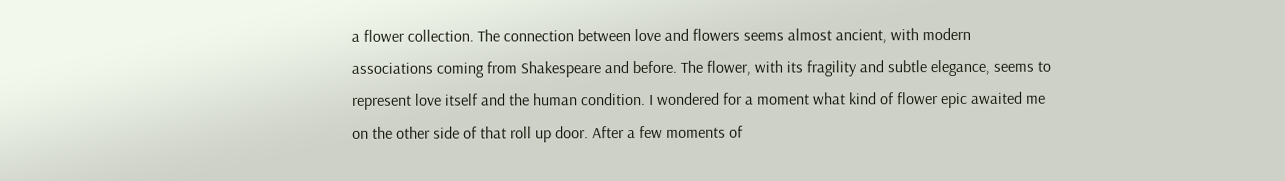a flower collection. The connection between love and flowers seems almost ancient, with modern associations coming from Shakespeare and before. The flower, with its fragility and subtle elegance, seems to represent love itself and the human condition. I wondered for a moment what kind of flower epic awaited me on the other side of that roll up door. After a few moments of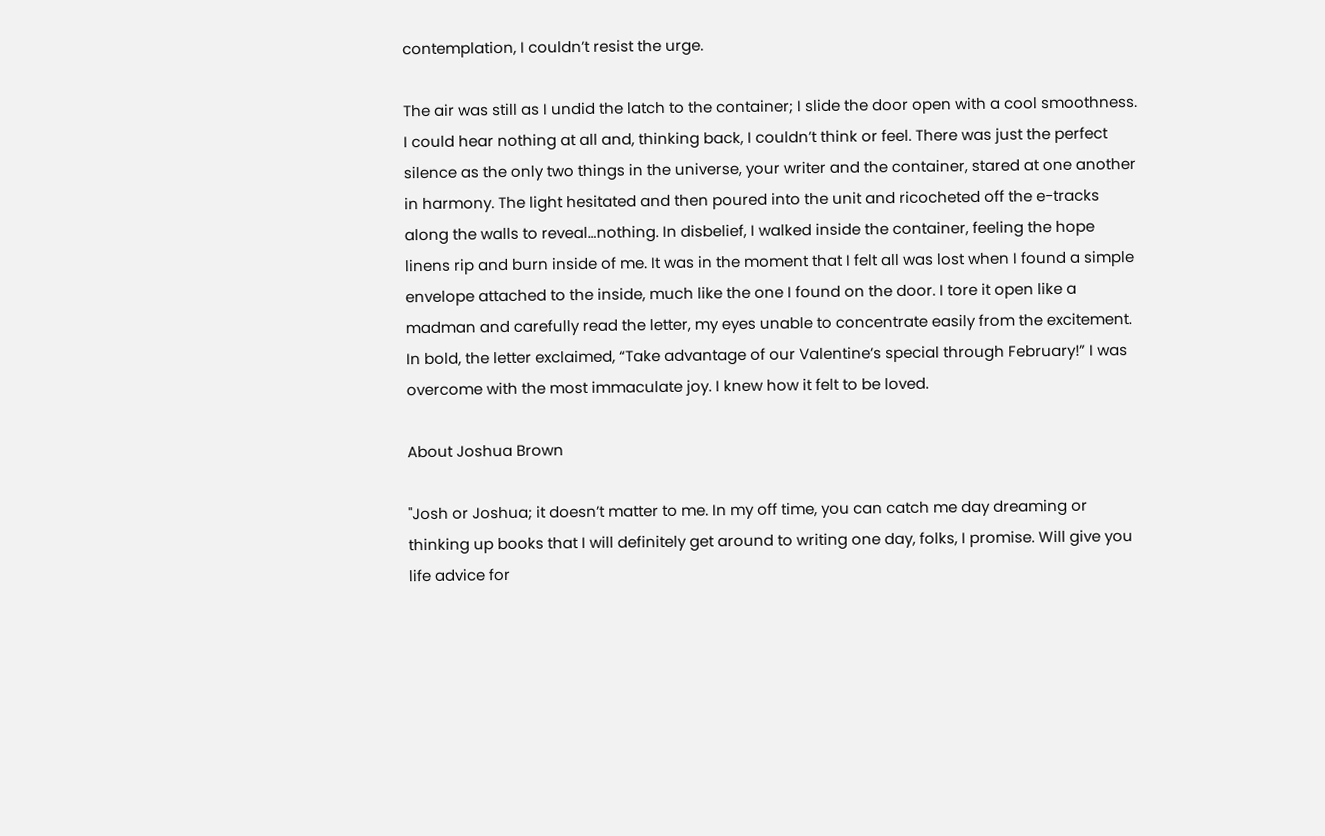contemplation, I couldn’t resist the urge.

The air was still as I undid the latch to the container; I slide the door open with a cool smoothness. I could hear nothing at all and, thinking back, I couldn’t think or feel. There was just the perfect silence as the only two things in the universe, your writer and the container, stared at one another in harmony. The light hesitated and then poured into the unit and ricocheted off the e-tracks along the walls to reveal…nothing. In disbelief, I walked inside the container, feeling the hope linens rip and burn inside of me. It was in the moment that I felt all was lost when I found a simple envelope attached to the inside, much like the one I found on the door. I tore it open like a madman and carefully read the letter, my eyes unable to concentrate easily from the excitement. In bold, the letter exclaimed, “Take advantage of our Valentine’s special through February!” I was overcome with the most immaculate joy. I knew how it felt to be loved.

About Joshua Brown

"Josh or Joshua; it doesn’t matter to me. In my off time, you can catch me day dreaming or thinking up books that I will definitely get around to writing one day, folks, I promise. Will give you life advice for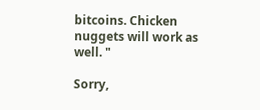bitcoins. Chicken nuggets will work as well. "

Sorry,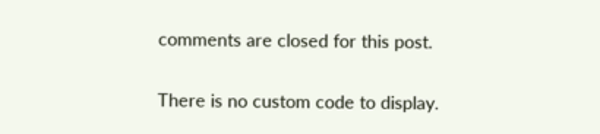comments are closed for this post.

There is no custom code to display.